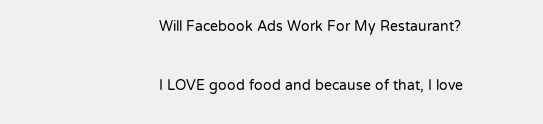Will Facebook Ads Work For My Restaurant?

I LOVE good food and because of that, I love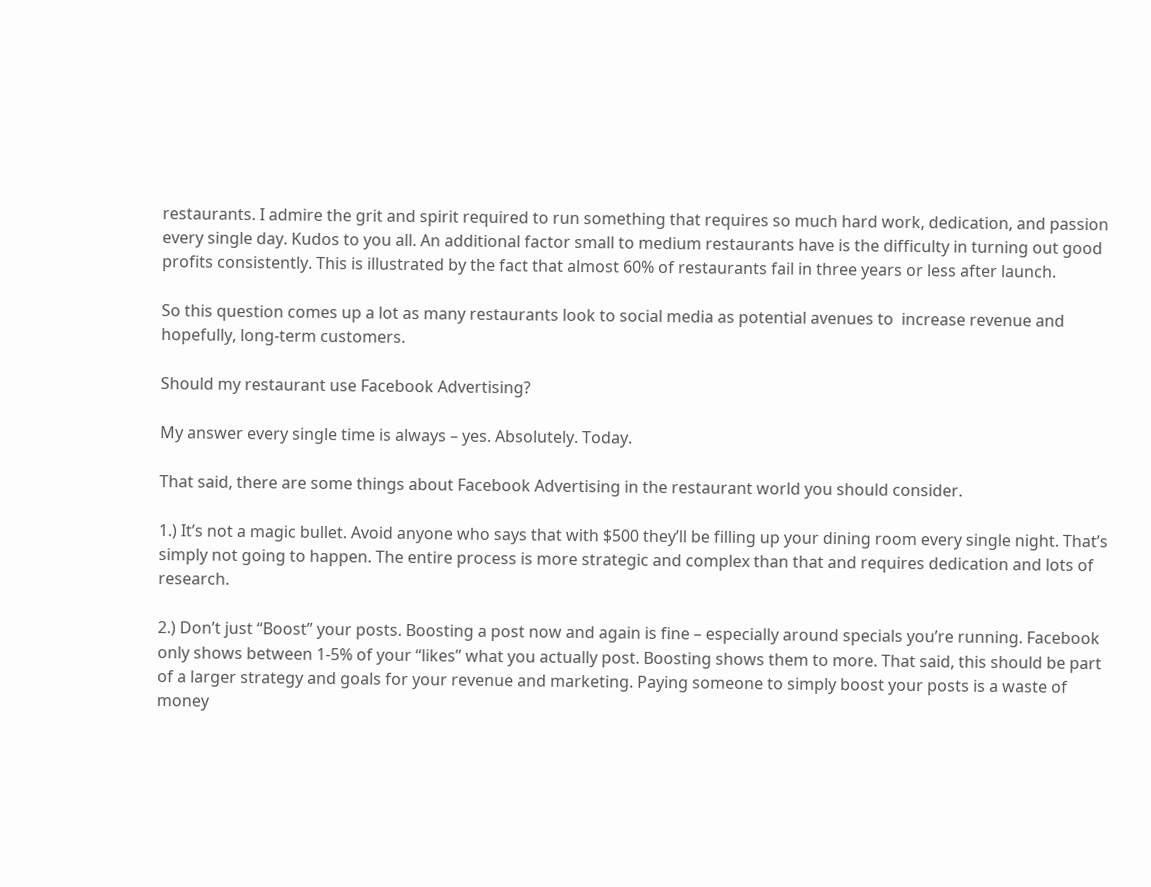restaurants. I admire the grit and spirit required to run something that requires so much hard work, dedication, and passion every single day. Kudos to you all. An additional factor small to medium restaurants have is the difficulty in turning out good profits consistently. This is illustrated by the fact that almost 60% of restaurants fail in three years or less after launch.

So this question comes up a lot as many restaurants look to social media as potential avenues to  increase revenue and hopefully, long-term customers.

Should my restaurant use Facebook Advertising?

My answer every single time is always – yes. Absolutely. Today.

That said, there are some things about Facebook Advertising in the restaurant world you should consider.

1.) It’s not a magic bullet. Avoid anyone who says that with $500 they’ll be filling up your dining room every single night. That’s simply not going to happen. The entire process is more strategic and complex than that and requires dedication and lots of research.

2.) Don’t just “Boost” your posts. Boosting a post now and again is fine – especially around specials you’re running. Facebook only shows between 1-5% of your “likes” what you actually post. Boosting shows them to more. That said, this should be part of a larger strategy and goals for your revenue and marketing. Paying someone to simply boost your posts is a waste of money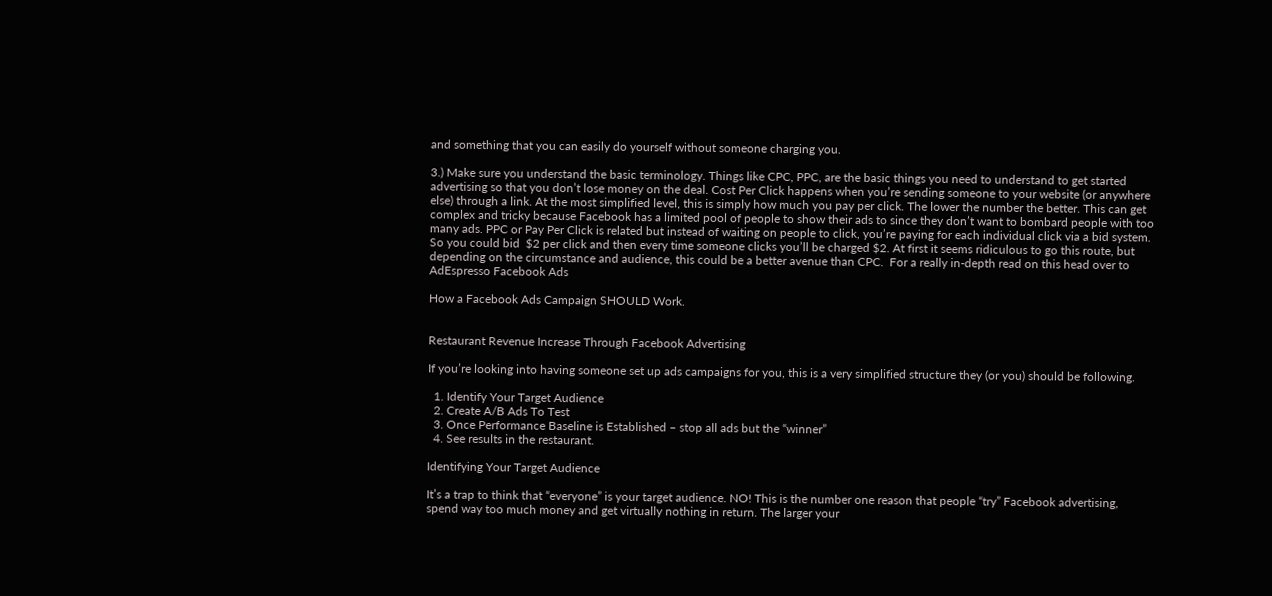and something that you can easily do yourself without someone charging you.

3.) Make sure you understand the basic terminology. Things like CPC, PPC, are the basic things you need to understand to get started advertising so that you don’t lose money on the deal. Cost Per Click happens when you’re sending someone to your website (or anywhere else) through a link. At the most simplified level, this is simply how much you pay per click. The lower the number the better. This can get complex and tricky because Facebook has a limited pool of people to show their ads to since they don’t want to bombard people with too many ads. PPC or Pay Per Click is related but instead of waiting on people to click, you’re paying for each individual click via a bid system. So you could bid  $2 per click and then every time someone clicks you’ll be charged $2. At first it seems ridiculous to go this route, but depending on the circumstance and audience, this could be a better avenue than CPC.  For a really in-depth read on this head over to AdEspresso Facebook Ads

How a Facebook Ads Campaign SHOULD Work.


Restaurant Revenue Increase Through Facebook Advertising

If you’re looking into having someone set up ads campaigns for you, this is a very simplified structure they (or you) should be following.

  1. Identify Your Target Audience
  2. Create A/B Ads To Test
  3. Once Performance Baseline is Established – stop all ads but the “winner”
  4. See results in the restaurant.

Identifying Your Target Audience

It’s a trap to think that “everyone” is your target audience. NO! This is the number one reason that people “try” Facebook advertising, spend way too much money and get virtually nothing in return. The larger your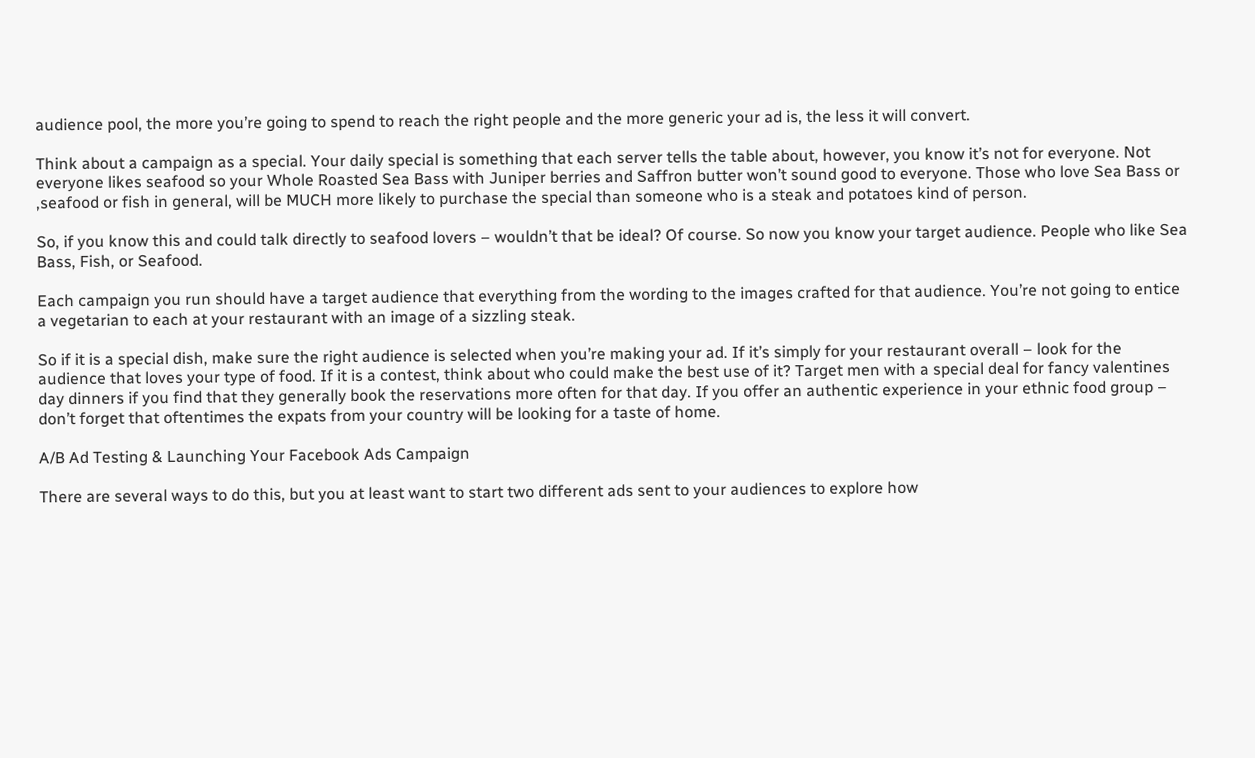audience pool, the more you’re going to spend to reach the right people and the more generic your ad is, the less it will convert.

Think about a campaign as a special. Your daily special is something that each server tells the table about, however, you know it’s not for everyone. Not everyone likes seafood so your Whole Roasted Sea Bass with Juniper berries and Saffron butter won’t sound good to everyone. Those who love Sea Bass or ,seafood or fish in general, will be MUCH more likely to purchase the special than someone who is a steak and potatoes kind of person.

So, if you know this and could talk directly to seafood lovers – wouldn’t that be ideal? Of course. So now you know your target audience. People who like Sea Bass, Fish, or Seafood.

Each campaign you run should have a target audience that everything from the wording to the images crafted for that audience. You’re not going to entice a vegetarian to each at your restaurant with an image of a sizzling steak.

So if it is a special dish, make sure the right audience is selected when you’re making your ad. If it’s simply for your restaurant overall – look for the audience that loves your type of food. If it is a contest, think about who could make the best use of it? Target men with a special deal for fancy valentines day dinners if you find that they generally book the reservations more often for that day. If you offer an authentic experience in your ethnic food group – don’t forget that oftentimes the expats from your country will be looking for a taste of home.

A/B Ad Testing & Launching Your Facebook Ads Campaign

There are several ways to do this, but you at least want to start two different ads sent to your audiences to explore how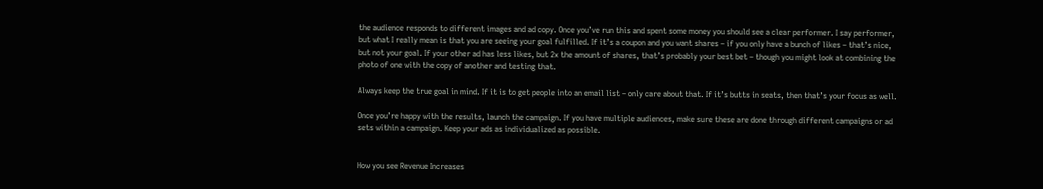the audience responds to different images and ad copy. Once you’ve run this and spent some money you should see a clear performer. I say performer, but what I really mean is that you are seeing your goal fulfilled. If it’s a coupon and you want shares – if you only have a bunch of likes – that’s nice, but not your goal. If your other ad has less likes, but 2x the amount of shares, that’s probably your best bet – though you might look at combining the photo of one with the copy of another and testing that.

Always keep the true goal in mind. If it is to get people into an email list – only care about that. If it’s butts in seats, then that’s your focus as well.

Once you’re happy with the results, launch the campaign. If you have multiple audiences, make sure these are done through different campaigns or ad sets within a campaign. Keep your ads as individualized as possible.


How you see Revenue Increases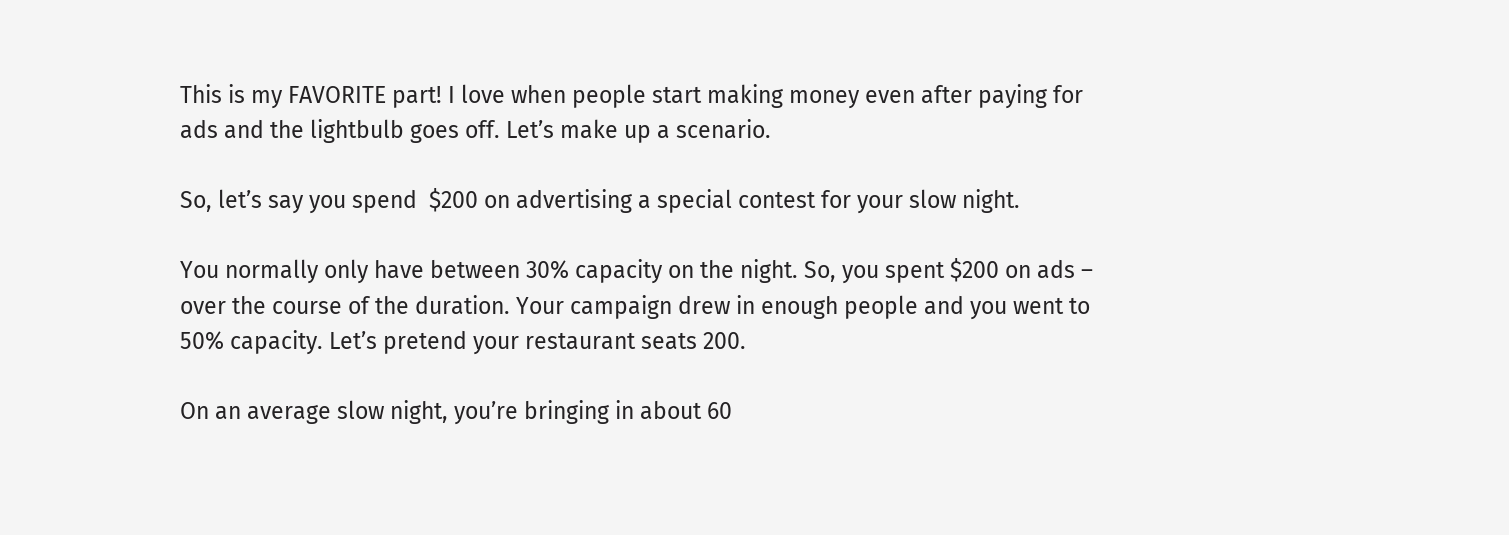This is my FAVORITE part! I love when people start making money even after paying for ads and the lightbulb goes off. Let’s make up a scenario.

So, let’s say you spend  $200 on advertising a special contest for your slow night.

You normally only have between 30% capacity on the night. So, you spent $200 on ads – over the course of the duration. Your campaign drew in enough people and you went to 50% capacity. Let’s pretend your restaurant seats 200.

On an average slow night, you’re bringing in about 60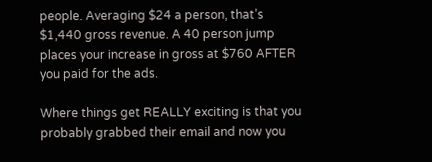people. Averaging $24 a person, that’s $1,440 gross revenue. A 40 person jump places your increase in gross at $760 AFTER you paid for the ads.

Where things get REALLY exciting is that you probably grabbed their email and now you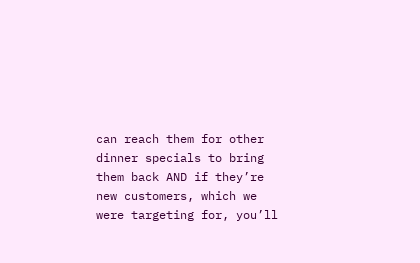can reach them for other dinner specials to bring them back AND if they’re new customers, which we were targeting for, you’ll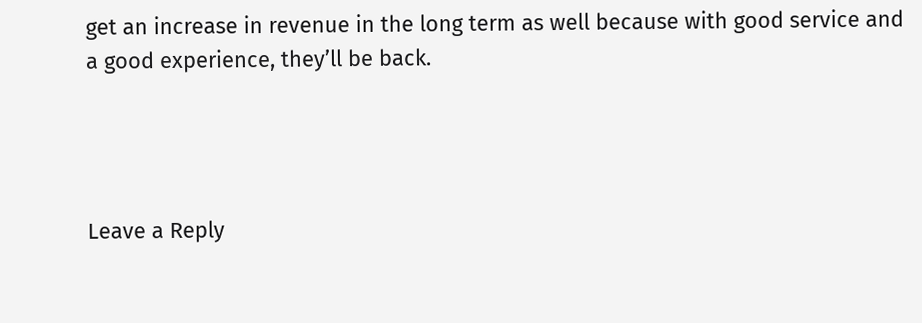get an increase in revenue in the long term as well because with good service and a good experience, they’ll be back.




Leave a Reply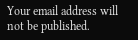Your email address will not be published.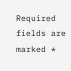Required fields are marked *